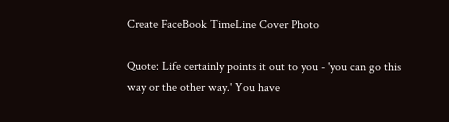Create FaceBook TimeLine Cover Photo

Quote: Life certainly points it out to you - 'you can go this way or the other way.' You have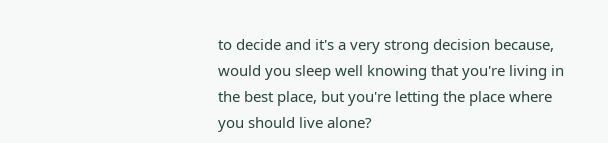to decide and it's a very strong decision because, would you sleep well knowing that you're living in the best place, but you're letting the place where you should live alone?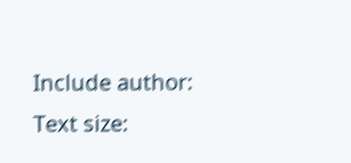Include author:
Text size: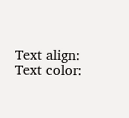Text align:
Text color: